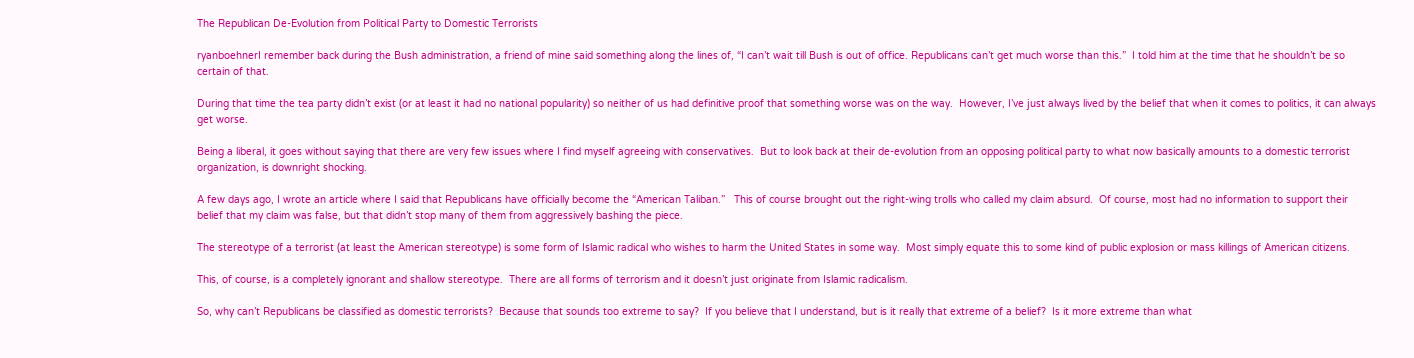The Republican De-Evolution from Political Party to Domestic Terrorists

ryanboehnerI remember back during the Bush administration, a friend of mine said something along the lines of, “I can’t wait till Bush is out of office. Republicans can’t get much worse than this.”  I told him at the time that he shouldn’t be so certain of that.

During that time the tea party didn’t exist (or at least it had no national popularity) so neither of us had definitive proof that something worse was on the way.  However, I’ve just always lived by the belief that when it comes to politics, it can always get worse.

Being a liberal, it goes without saying that there are very few issues where I find myself agreeing with conservatives.  But to look back at their de-evolution from an opposing political party to what now basically amounts to a domestic terrorist organization, is downright shocking.

A few days ago, I wrote an article where I said that Republicans have officially become the “American Taliban.”   This of course brought out the right-wing trolls who called my claim absurd.  Of course, most had no information to support their belief that my claim was false, but that didn’t stop many of them from aggressively bashing the piece.

The stereotype of a terrorist (at least the American stereotype) is some form of Islamic radical who wishes to harm the United States in some way.  Most simply equate this to some kind of public explosion or mass killings of American citizens.

This, of course, is a completely ignorant and shallow stereotype.  There are all forms of terrorism and it doesn’t just originate from Islamic radicalism.

So, why can’t Republicans be classified as domestic terrorists?  Because that sounds too extreme to say?  If you believe that I understand, but is it really that extreme of a belief?  Is it more extreme than what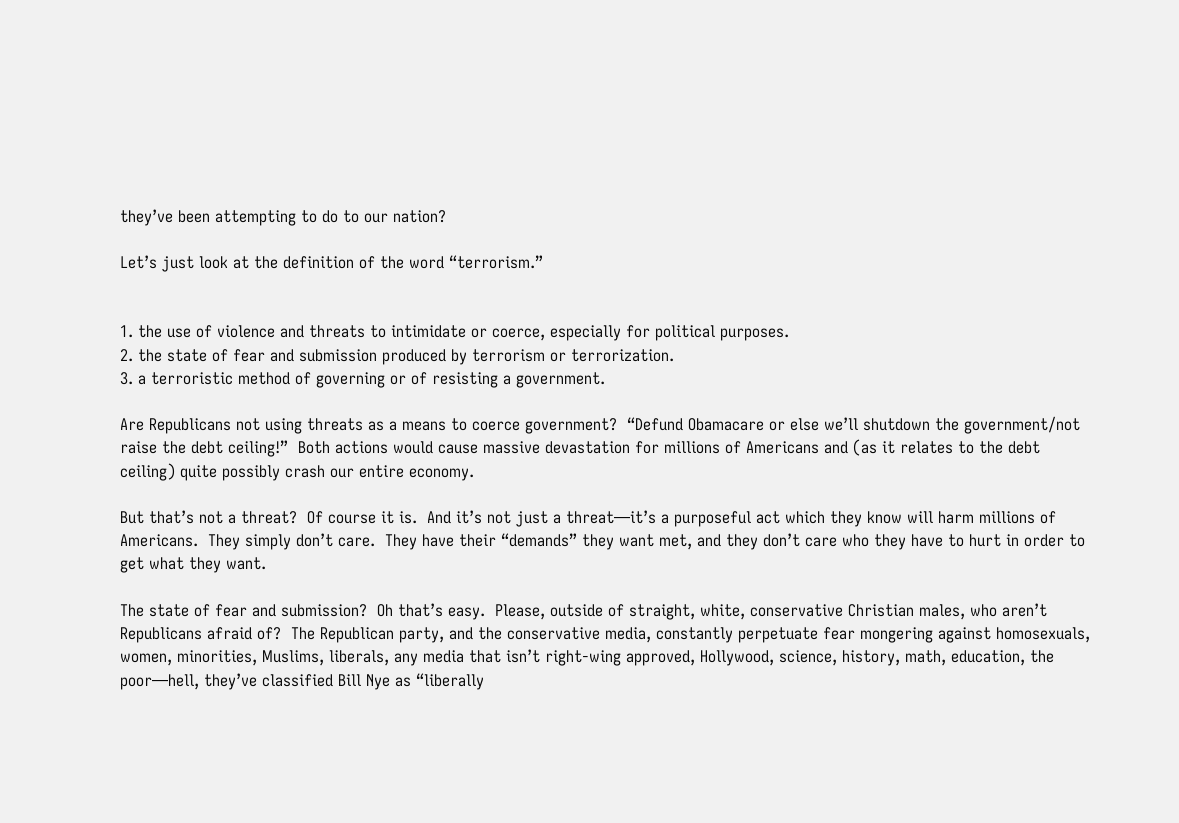they’ve been attempting to do to our nation?

Let’s just look at the definition of the word “terrorism.”


1. the use of violence and threats to intimidate or coerce, especially for political purposes.
2. the state of fear and submission produced by terrorism or terrorization.
3. a terroristic method of governing or of resisting a government.

Are Republicans not using threats as a means to coerce government?  “Defund Obamacare or else we’ll shutdown the government/not raise the debt ceiling!”  Both actions would cause massive devastation for millions of Americans and (as it relates to the debt ceiling) quite possibly crash our entire economy.

But that’s not a threat?  Of course it is.  And it’s not just a threat—it’s a purposeful act which they know will harm millions of Americans.  They simply don’t care.  They have their “demands” they want met, and they don’t care who they have to hurt in order to get what they want.

The state of fear and submission?  Oh that’s easy.  Please, outside of straight, white, conservative Christian males, who aren’t Republicans afraid of?  The Republican party, and the conservative media, constantly perpetuate fear mongering against homosexuals, women, minorities, Muslims, liberals, any media that isn’t right-wing approved, Hollywood, science, history, math, education, the poor—hell, they’ve classified Bill Nye as “liberally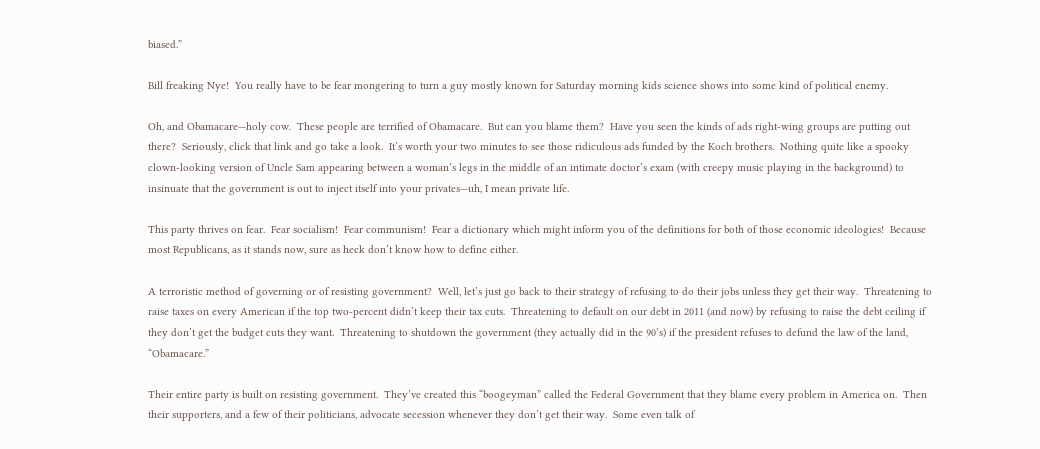biased.”

Bill freaking Nye!  You really have to be fear mongering to turn a guy mostly known for Saturday morning kids science shows into some kind of political enemy.

Oh, and Obamacare—holy cow.  These people are terrified of Obamacare.  But can you blame them?  Have you seen the kinds of ads right-wing groups are putting out there?  Seriously, click that link and go take a look.  It’s worth your two minutes to see those ridiculous ads funded by the Koch brothers.  Nothing quite like a spooky clown-looking version of Uncle Sam appearing between a woman’s legs in the middle of an intimate doctor’s exam (with creepy music playing in the background) to insinuate that the government is out to inject itself into your privates—uh, I mean private life.

This party thrives on fear.  Fear socialism!  Fear communism!  Fear a dictionary which might inform you of the definitions for both of those economic ideologies!  Because most Republicans, as it stands now, sure as heck don’t know how to define either.

A terroristic method of governing or of resisting government?  Well, let’s just go back to their strategy of refusing to do their jobs unless they get their way.  Threatening to raise taxes on every American if the top two-percent didn’t keep their tax cuts.  Threatening to default on our debt in 2011 (and now) by refusing to raise the debt ceiling if they don’t get the budget cuts they want.  Threatening to shutdown the government (they actually did in the 90’s) if the president refuses to defund the law of the land, “Obamacare.”

Their entire party is built on resisting government.  They’ve created this “boogeyman” called the Federal Government that they blame every problem in America on.  Then their supporters, and a few of their politicians, advocate secession whenever they don’t get their way.  Some even talk of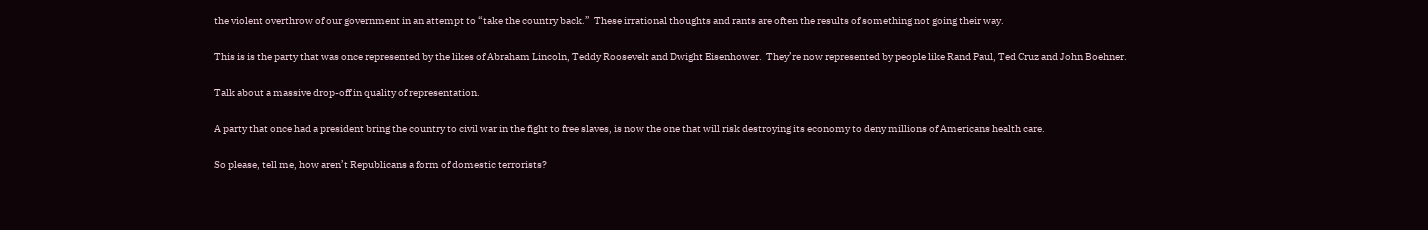the violent overthrow of our government in an attempt to “take the country back.”  These irrational thoughts and rants are often the results of something not going their way.

This is is the party that was once represented by the likes of Abraham Lincoln, Teddy Roosevelt and Dwight Eisenhower.  They’re now represented by people like Rand Paul, Ted Cruz and John Boehner.

Talk about a massive drop-off in quality of representation.

A party that once had a president bring the country to civil war in the fight to free slaves, is now the one that will risk destroying its economy to deny millions of Americans health care.

So please, tell me, how aren’t Republicans a form of domestic terrorists?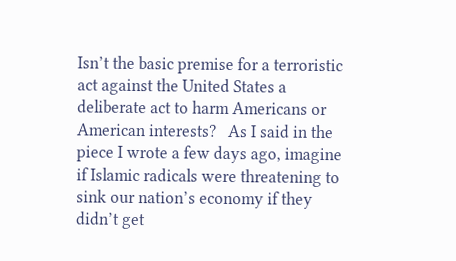Isn’t the basic premise for a terroristic act against the United States a deliberate act to harm Americans or American interests?   As I said in the piece I wrote a few days ago, imagine if Islamic radicals were threatening to sink our nation’s economy if they didn’t get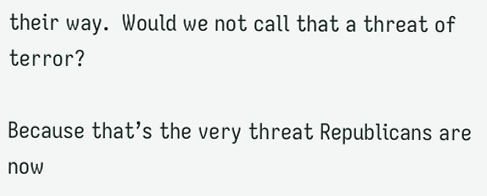their way.  Would we not call that a threat of terror?

Because that’s the very threat Republicans are now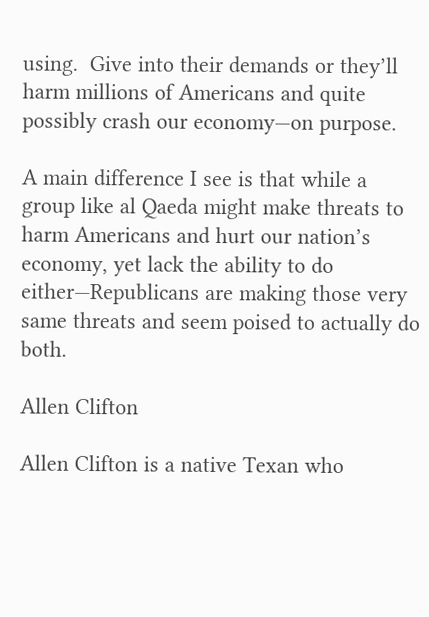using.  Give into their demands or they’ll harm millions of Americans and quite possibly crash our economy—on purpose.

A main difference I see is that while a group like al Qaeda might make threats to harm Americans and hurt our nation’s economy, yet lack the ability to do either—Republicans are making those very same threats and seem poised to actually do both.

Allen Clifton

Allen Clifton is a native Texan who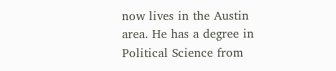now lives in the Austin area. He has a degree in Political Science from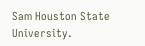Sam Houston State University.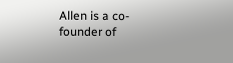Allen is a co-founder of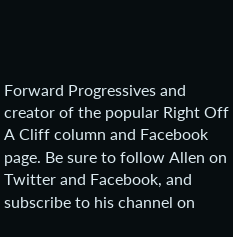Forward Progressives and creator of the popular Right Off A Cliff column and Facebook page. Be sure to follow Allen on Twitter and Facebook, and subscribe to his channel on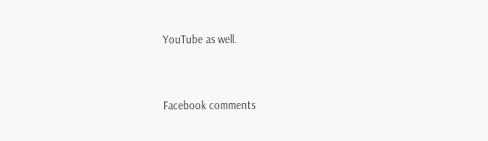YouTube as well.


Facebook comments